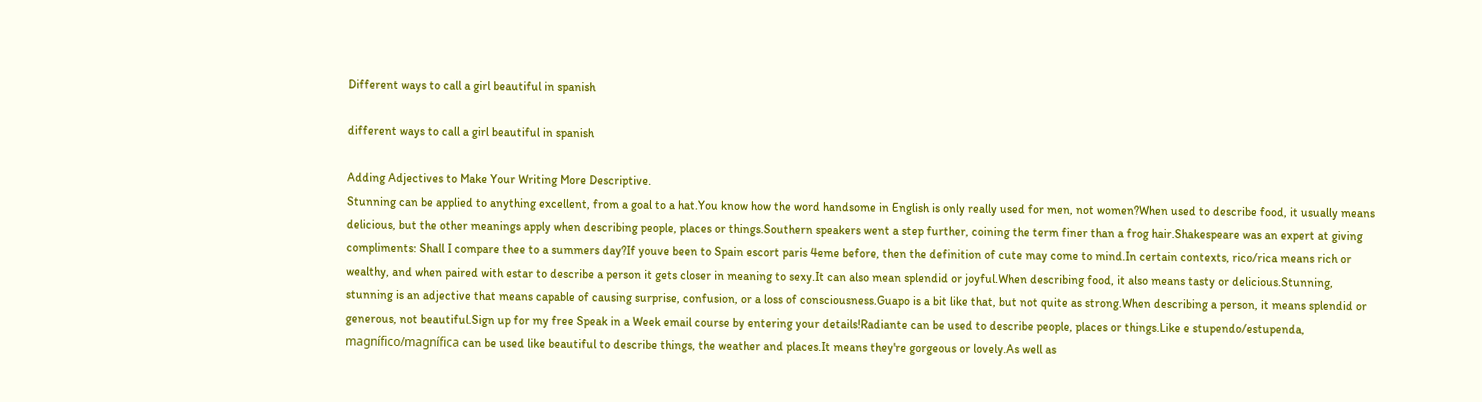Different ways to call a girl beautiful in spanish

different ways to call a girl beautiful in spanish

Adding Adjectives to Make Your Writing More Descriptive.
Stunning can be applied to anything excellent, from a goal to a hat.You know how the word handsome in English is only really used for men, not women?When used to describe food, it usually means delicious, but the other meanings apply when describing people, places or things.Southern speakers went a step further, coining the term finer than a frog hair.Shakespeare was an expert at giving compliments: Shall I compare thee to a summers day?If youve been to Spain escort paris 4eme before, then the definition of cute may come to mind.In certain contexts, rico/rica means rich or wealthy, and when paired with estar to describe a person it gets closer in meaning to sexy.It can also mean splendid or joyful.When describing food, it also means tasty or delicious.Stunning, stunning is an adjective that means capable of causing surprise, confusion, or a loss of consciousness.Guapo is a bit like that, but not quite as strong.When describing a person, it means splendid or generous, not beautiful.Sign up for my free Speak in a Week email course by entering your details!Radiante can be used to describe people, places or things.Like e stupendo/estupenda, magnífico/magnífica can be used like beautiful to describe things, the weather and places.It means they're gorgeous or lovely.As well as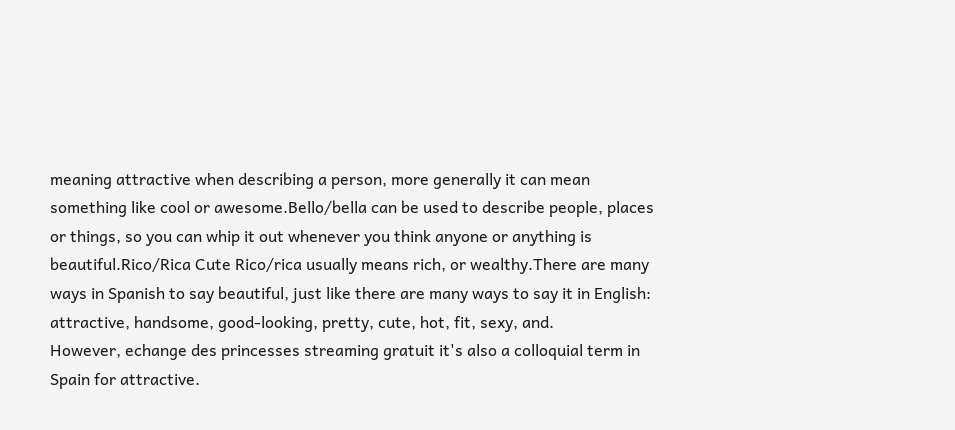meaning attractive when describing a person, more generally it can mean something like cool or awesome.Bello/bella can be used to describe people, places or things, so you can whip it out whenever you think anyone or anything is beautiful.Rico/Rica Cute Rico/rica usually means rich, or wealthy.There are many ways in Spanish to say beautiful, just like there are many ways to say it in English: attractive, handsome, good-looking, pretty, cute, hot, fit, sexy, and.
However, echange des princesses streaming gratuit it's also a colloquial term in Spain for attractive.